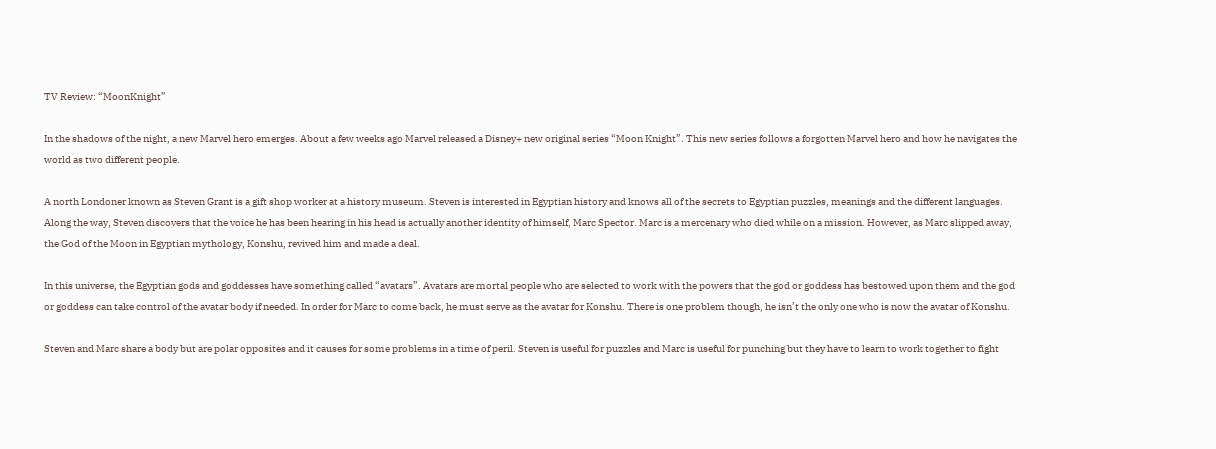TV Review: “MoonKnight”

In the shadows of the night, a new Marvel hero emerges. About a few weeks ago Marvel released a Disney+ new original series “Moon Knight”. This new series follows a forgotten Marvel hero and how he navigates the world as two different people.

A north Londoner known as Steven Grant is a gift shop worker at a history museum. Steven is interested in Egyptian history and knows all of the secrets to Egyptian puzzles, meanings and the different languages. Along the way, Steven discovers that the voice he has been hearing in his head is actually another identity of himself, Marc Spector. Marc is a mercenary who died while on a mission. However, as Marc slipped away, the God of the Moon in Egyptian mythology, Konshu, revived him and made a deal.

In this universe, the Egyptian gods and goddesses have something called “avatars”. Avatars are mortal people who are selected to work with the powers that the god or goddess has bestowed upon them and the god or goddess can take control of the avatar body if needed. In order for Marc to come back, he must serve as the avatar for Konshu. There is one problem though, he isn’t the only one who is now the avatar of Konshu.

Steven and Marc share a body but are polar opposites and it causes for some problems in a time of peril. Steven is useful for puzzles and Marc is useful for punching but they have to learn to work together to fight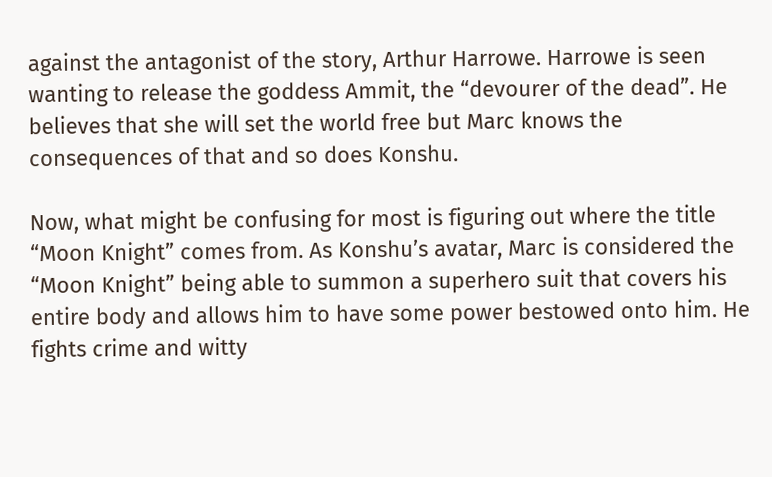against the antagonist of the story, Arthur Harrowe. Harrowe is seen wanting to release the goddess Ammit, the “devourer of the dead”. He believes that she will set the world free but Marc knows the consequences of that and so does Konshu.

Now, what might be confusing for most is figuring out where the title “Moon Knight” comes from. As Konshu’s avatar, Marc is considered the “Moon Knight” being able to summon a superhero suit that covers his entire body and allows him to have some power bestowed onto him. He fights crime and witty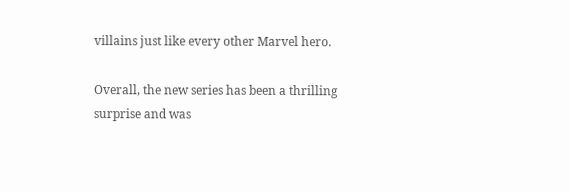villains just like every other Marvel hero.

Overall, the new series has been a thrilling surprise and was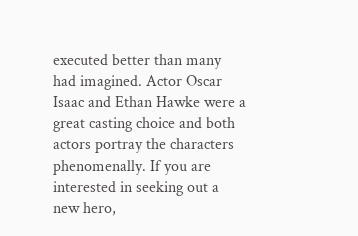executed better than many had imagined. Actor Oscar Isaac and Ethan Hawke were a great casting choice and both actors portray the characters phenomenally. If you are interested in seeking out a new hero,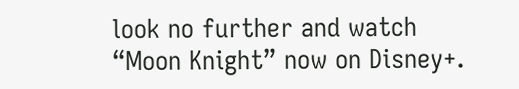look no further and watch “Moon Knight” now on Disney+.